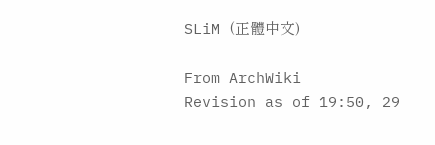SLiM (正體中文)

From ArchWiki
Revision as of 19:50, 29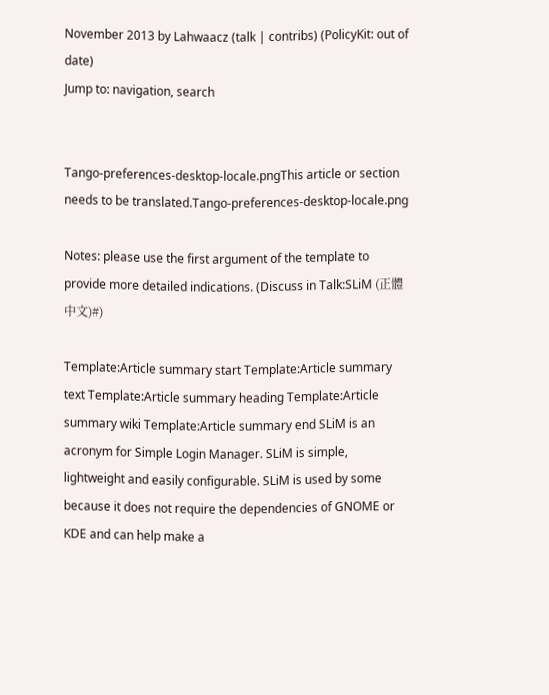November 2013 by Lahwaacz (talk | contribs) (PolicyKit: out of date)
Jump to: navigation, search


Tango-preferences-desktop-locale.pngThis article or section needs to be translated.Tango-preferences-desktop-locale.png

Notes: please use the first argument of the template to provide more detailed indications. (Discuss in Talk:SLiM (正體中文)#)

Template:Article summary start Template:Article summary text Template:Article summary heading Template:Article summary wiki Template:Article summary end SLiM is an acronym for Simple Login Manager. SLiM is simple, lightweight and easily configurable. SLiM is used by some because it does not require the dependencies of GNOME or KDE and can help make a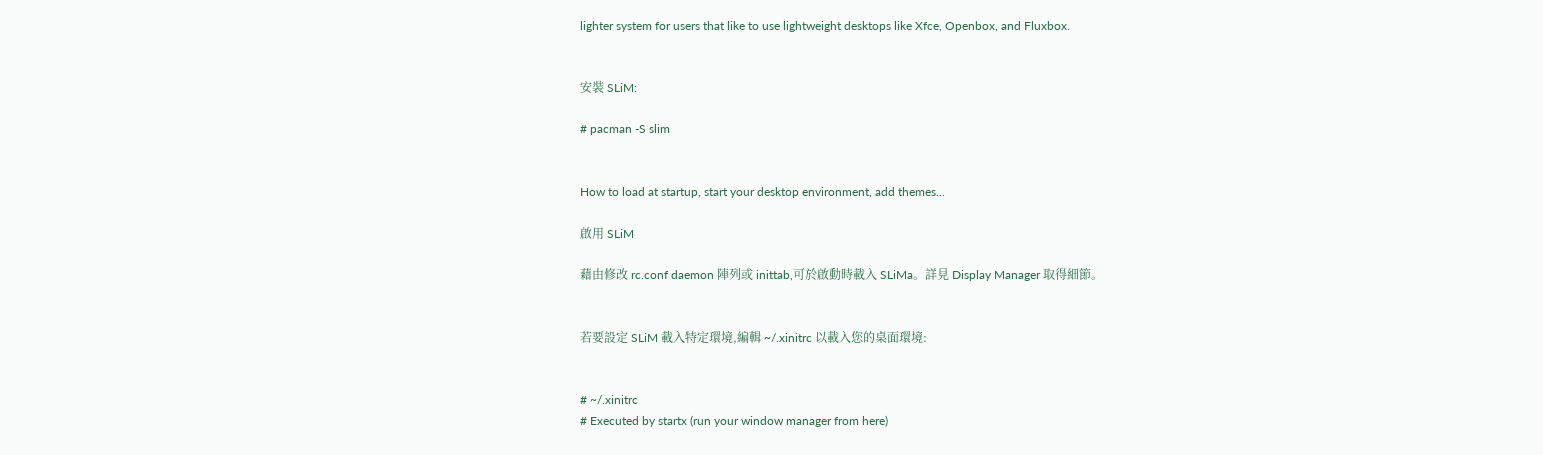lighter system for users that like to use lightweight desktops like Xfce, Openbox, and Fluxbox.


安裝 SLiM:

# pacman -S slim


How to load at startup, start your desktop environment, add themes...

啟用 SLiM

藉由修改 rc.conf daemon 陣列或 inittab,可於啟動時載入 SLiMa。詳見 Display Manager 取得細節。


若要設定 SLiM 載入特定環境,編輯 ~/.xinitrc 以載入您的桌面環境:


# ~/.xinitrc
# Executed by startx (run your window manager from here)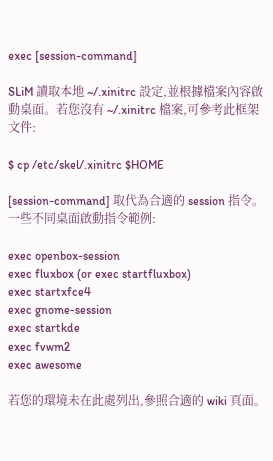exec [session-command]

SLiM 讀取本地 ~/.xinitrc 設定,並根據檔案內容啟動桌面。若您沒有 ~/.xinitrc 檔案,可參考此框架文件:

$ cp /etc/skel/.xinitrc $HOME

[session-command] 取代為合適的 session 指令。一些不同桌面啟動指令範例:

exec openbox-session
exec fluxbox (or exec startfluxbox)
exec startxfce4
exec gnome-session
exec startkde
exec fvwm2
exec awesome

若您的環境未在此處列出,參照合適的 wiki 頁面。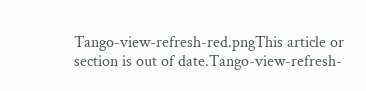Tango-view-refresh-red.pngThis article or section is out of date.Tango-view-refresh-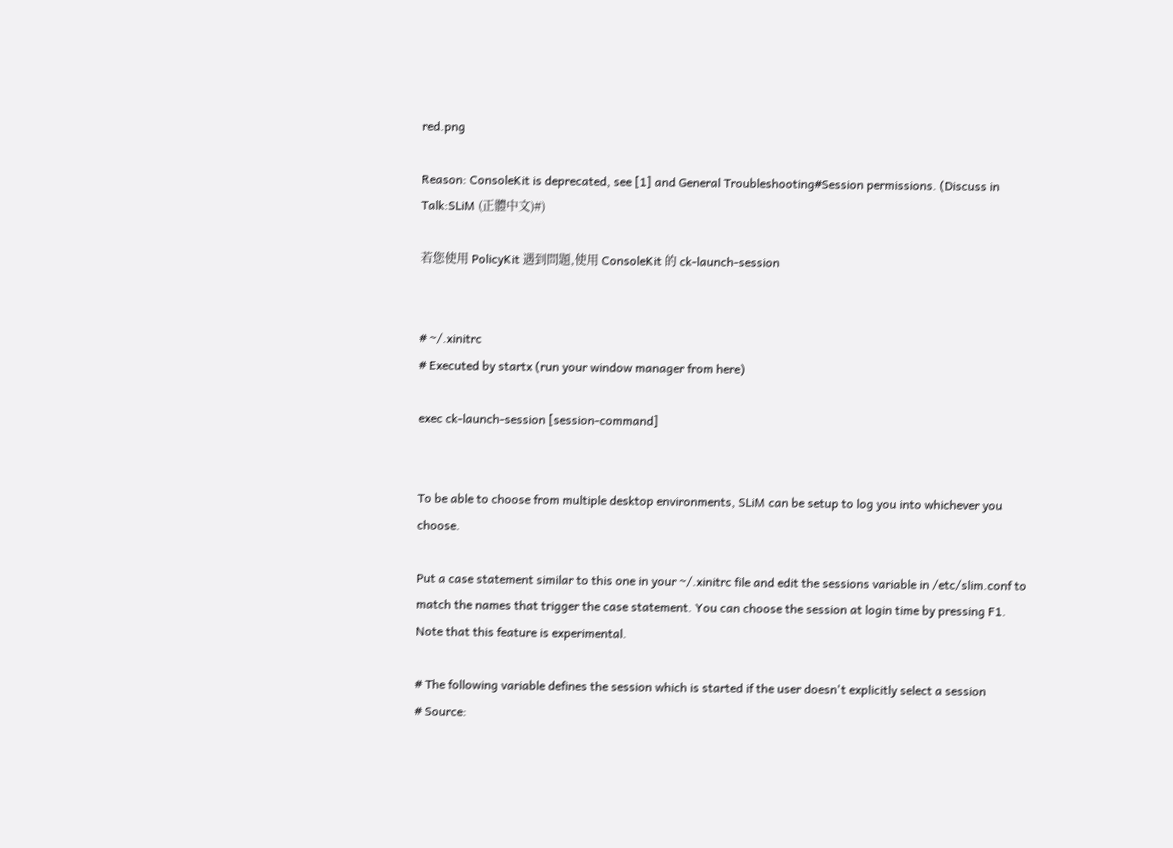red.png

Reason: ConsoleKit is deprecated, see [1] and General Troubleshooting#Session permissions. (Discuss in Talk:SLiM (正體中文)#)

若您使用 PolicyKit 遇到問題,使用 ConsoleKit 的 ck-launch-session


# ~/.xinitrc
# Executed by startx (run your window manager from here)

exec ck-launch-session [session-command]


To be able to choose from multiple desktop environments, SLiM can be setup to log you into whichever you choose.

Put a case statement similar to this one in your ~/.xinitrc file and edit the sessions variable in /etc/slim.conf to match the names that trigger the case statement. You can choose the session at login time by pressing F1. Note that this feature is experimental.

# The following variable defines the session which is started if the user doesn't explicitly select a session
# Source: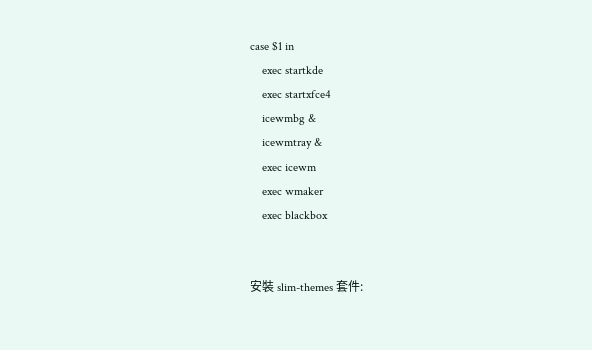case $1 in
    exec startkde
    exec startxfce4
    icewmbg &
    icewmtray &
    exec icewm
    exec wmaker
    exec blackbox


安裝 slim-themes 套件: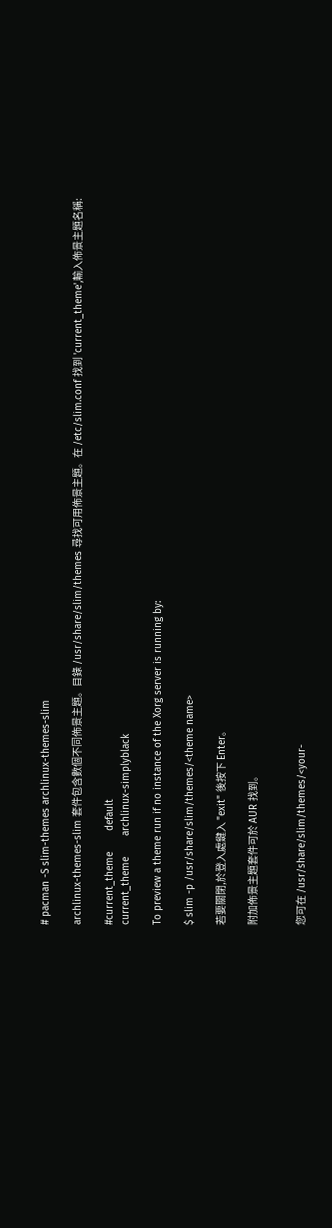# pacman -S slim-themes archlinux-themes-slim

archlinux-themes-slim 套件包含數個不同佈景主題。目錄 /usr/share/slim/themes 尋找可用佈景主題。在 /etc/slim.conf 找到 'current_theme',輸入佈景主題名稱:

#current_theme       default
current_theme       archlinux-simplyblack

To preview a theme run if no instance of the Xorg server is running by:

$ slim -p /usr/share/slim/themes/<theme name>

若要關閉,於登入處鍵入 "exit" 後按下 Enter。

附加佈景主題套件可於 AUR 找到。


您可在 /usr/share/slim/themes/<your-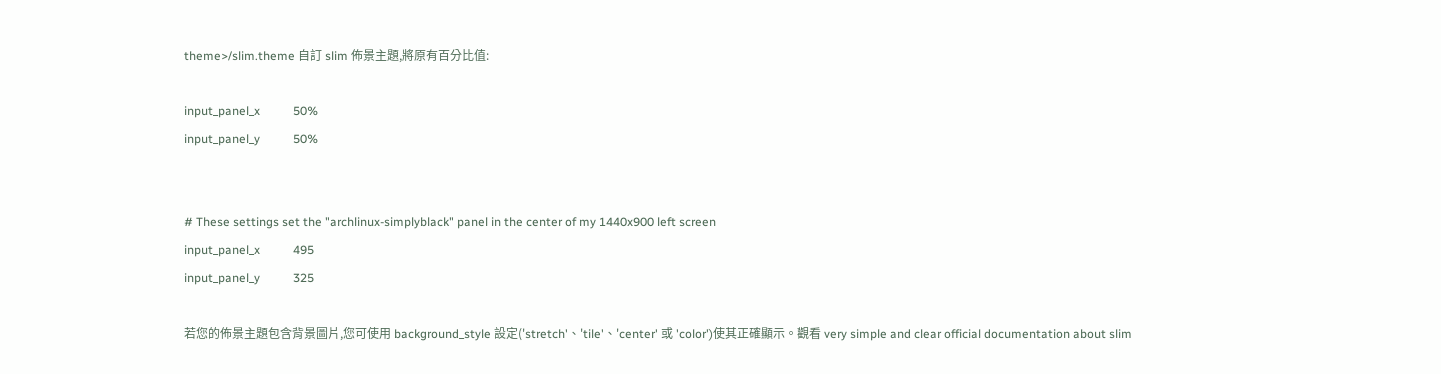theme>/slim.theme 自訂 slim 佈景主題,將原有百分比值:

input_panel_x           50%
input_panel_y           50%


# These settings set the "archlinux-simplyblack" panel in the center of my 1440x900 left screen
input_panel_x           495
input_panel_y           325

若您的佈景主題包含背景圖片,您可使用 background_style 設定('stretch'、'tile'、'center' 或 'color')使其正確顯示。觀看 very simple and clear official documentation about slim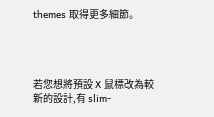themes 取得更多細節。




若您想將預設 X 鼠標改為較新的設計,有 slim-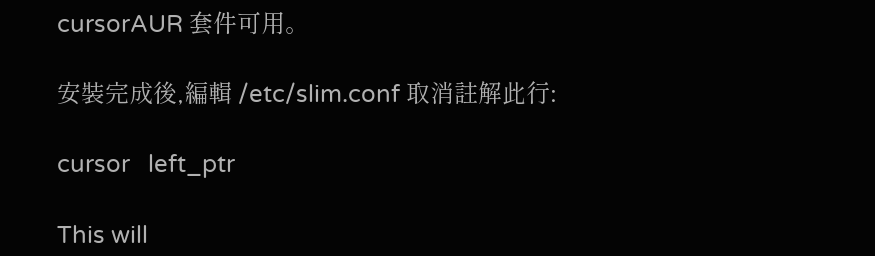cursorAUR 套件可用。

安裝完成後,編輯 /etc/slim.conf 取消註解此行:

cursor   left_ptr

This will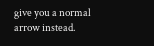give you a normal arrow instead.